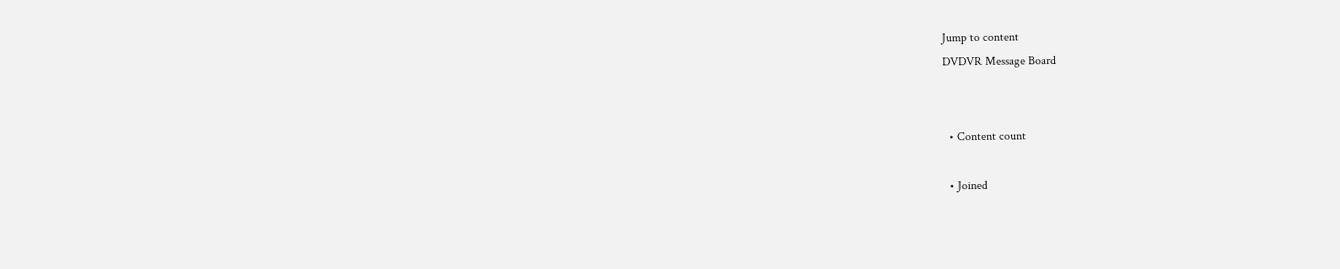Jump to content
DVDVR Message Board


  • Content count

  • Joined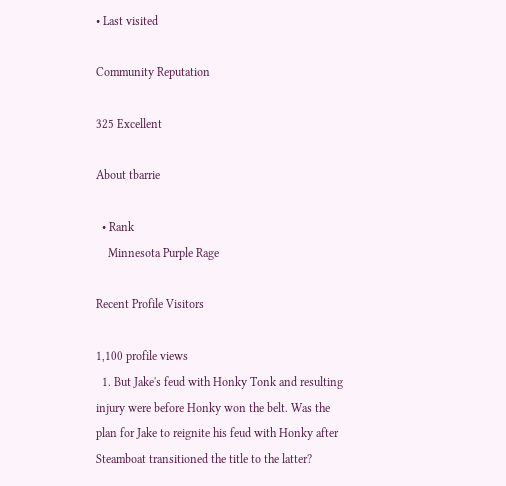• Last visited

Community Reputation

325 Excellent

About tbarrie

  • Rank
    Minnesota Purple Rage

Recent Profile Visitors

1,100 profile views
  1. But Jake's feud with Honky Tonk and resulting injury were before Honky won the belt. Was the plan for Jake to reignite his feud with Honky after Steamboat transitioned the title to the latter?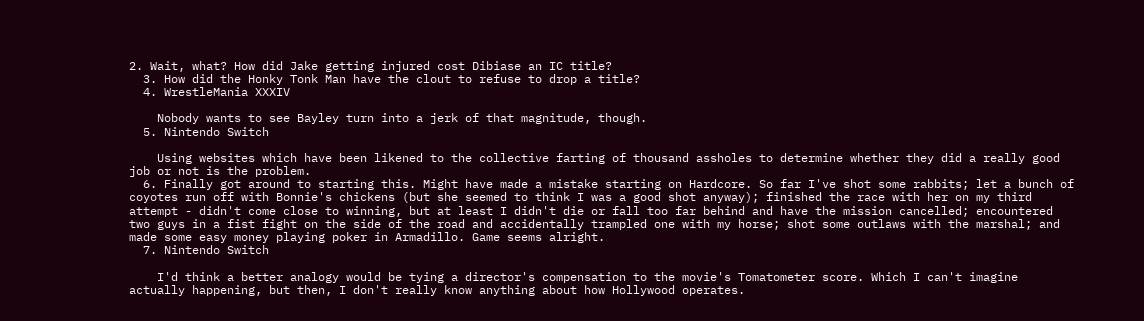2. Wait, what? How did Jake getting injured cost Dibiase an IC title?
  3. How did the Honky Tonk Man have the clout to refuse to drop a title?
  4. WrestleMania XXXIV

    Nobody wants to see Bayley turn into a jerk of that magnitude, though.
  5. Nintendo Switch

    Using websites which have been likened to the collective farting of thousand assholes to determine whether they did a really good job or not is the problem.
  6. Finally got around to starting this. Might have made a mistake starting on Hardcore. So far I've shot some rabbits; let a bunch of coyotes run off with Bonnie's chickens (but she seemed to think I was a good shot anyway); finished the race with her on my third attempt - didn't come close to winning, but at least I didn't die or fall too far behind and have the mission cancelled; encountered two guys in a fist fight on the side of the road and accidentally trampled one with my horse; shot some outlaws with the marshal; and made some easy money playing poker in Armadillo. Game seems alright.
  7. Nintendo Switch

    I'd think a better analogy would be tying a director's compensation to the movie's Tomatometer score. Which I can't imagine actually happening, but then, I don't really know anything about how Hollywood operates.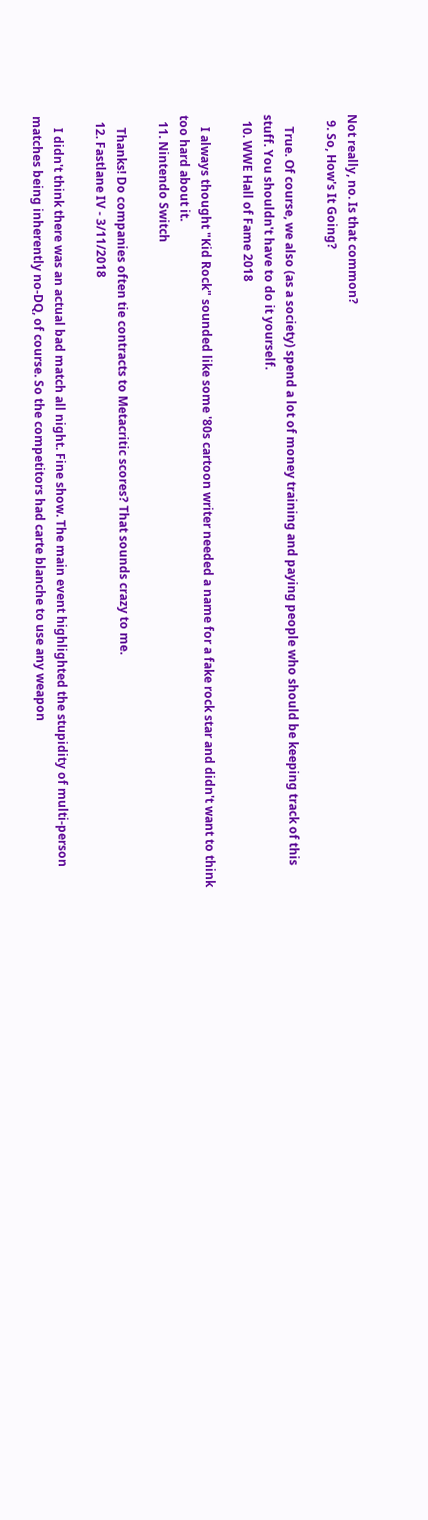Not really, no. Is that common?
  9. So, How's It Going?

    True. Of course, we also (as a society) spend a lot of money training and paying people who should be keeping track of this stuff. You shouldn't have to do it yourself.
  10. WWE Hall of Fame 2018

    I always thought "Kid Rock" sounded like some '80s cartoon writer needed a name for a fake rock star and didn't want to think too hard about it.
  11. Nintendo Switch

    Thanks! Do companies often tie contracts to Metacritic scores? That sounds crazy to me.
  12. Fastlane IV - 3/11/2018

    I didn't think there was an actual bad match all night. Fine show. The main event highlighted the stupidity of multi-person matches being inherently no-DQ, of course. So the competitors had carte blanche to use any weapon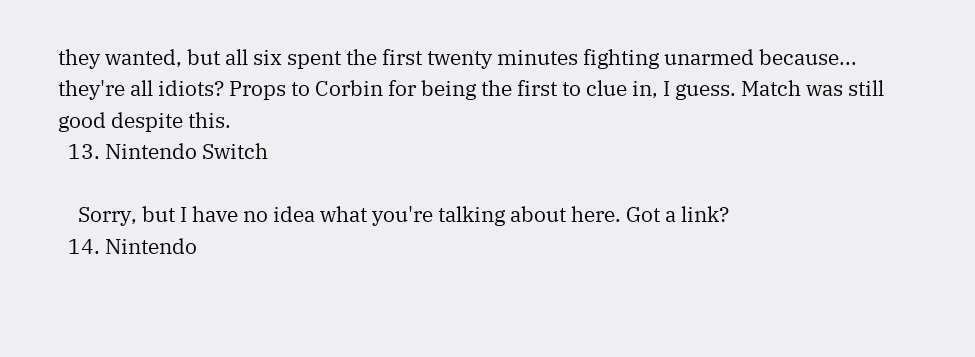they wanted, but all six spent the first twenty minutes fighting unarmed because... they're all idiots? Props to Corbin for being the first to clue in, I guess. Match was still good despite this.
  13. Nintendo Switch

    Sorry, but I have no idea what you're talking about here. Got a link?
  14. Nintendo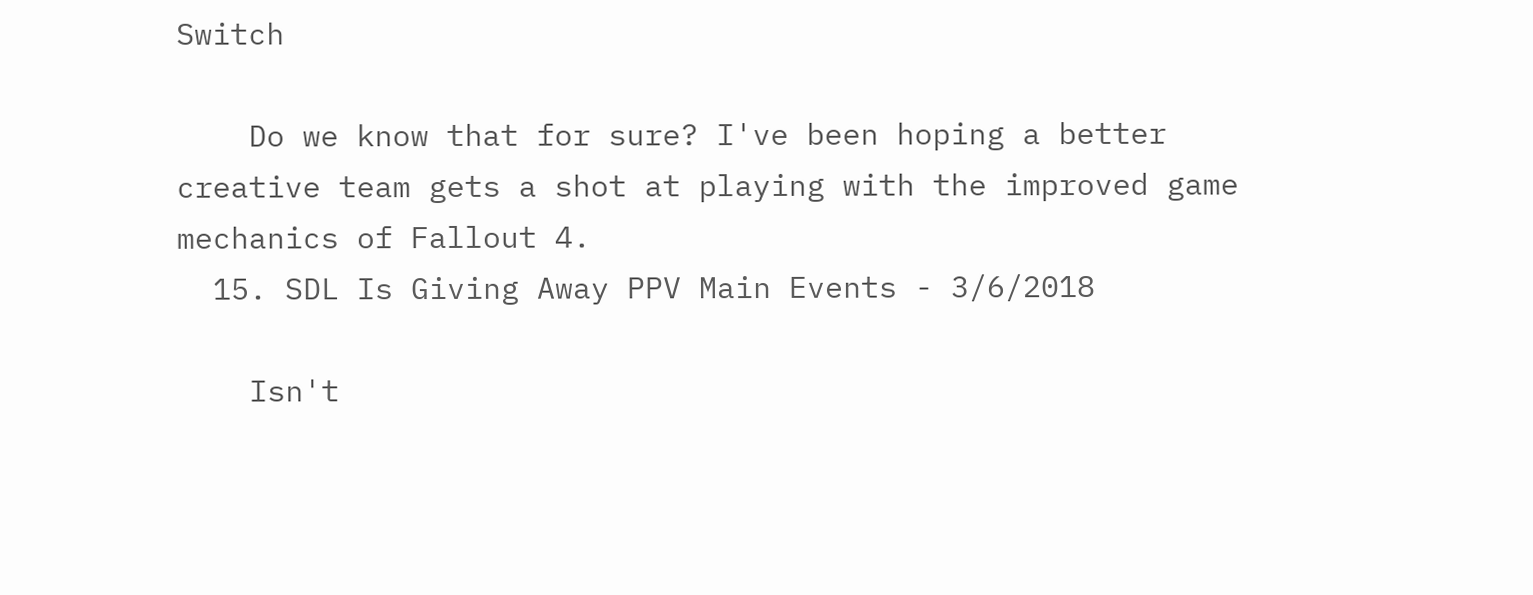Switch

    Do we know that for sure? I've been hoping a better creative team gets a shot at playing with the improved game mechanics of Fallout 4.
  15. SDL Is Giving Away PPV Main Events - 3/6/2018

    Isn't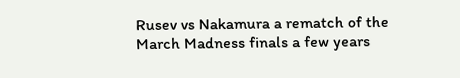Rusev vs Nakamura a rematch of the March Madness finals a few years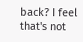back? I feel that's not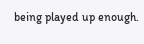being played up enough.